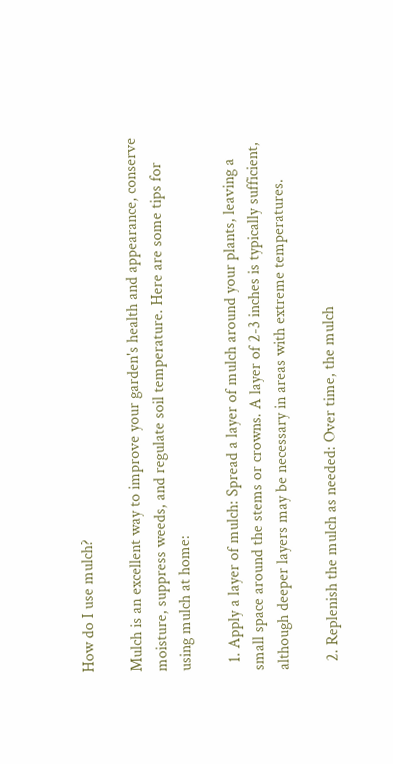How do I use mulch?

Mulch is an excellent way to improve your garden's health and appearance, conserve moisture, suppress weeds, and regulate soil temperature. Here are some tips for using mulch at home:

  1. Apply a layer of mulch: Spread a layer of mulch around your plants, leaving a small space around the stems or crowns. A layer of 2-3 inches is typically sufficient, although deeper layers may be necessary in areas with extreme temperatures.

  2. Replenish the mulch as needed: Over time, the mulch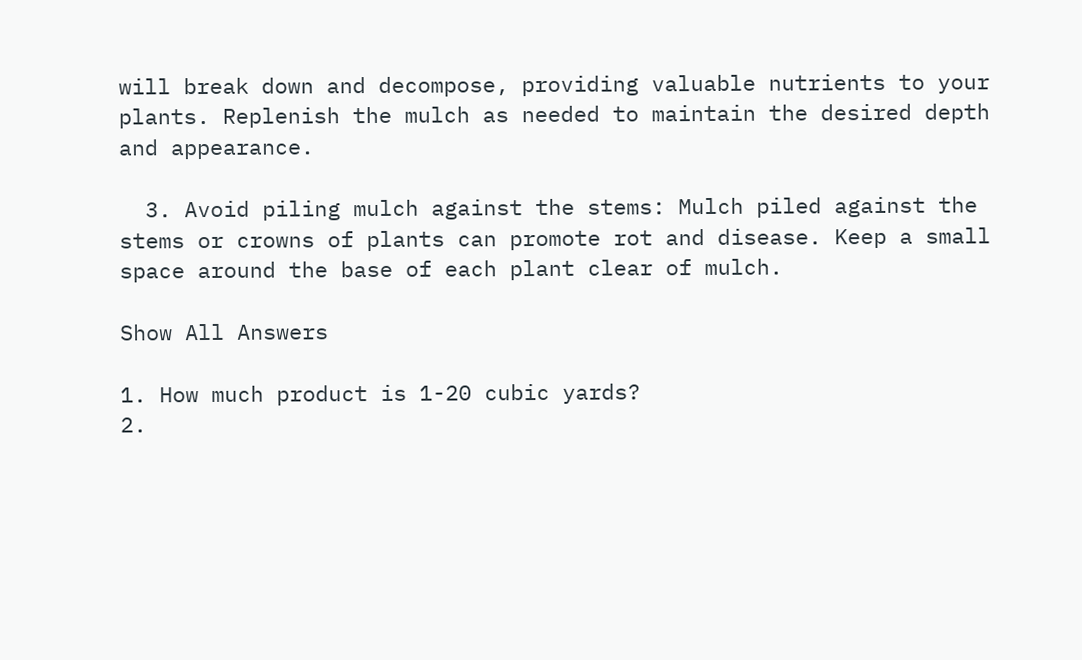will break down and decompose, providing valuable nutrients to your plants. Replenish the mulch as needed to maintain the desired depth and appearance.

  3. Avoid piling mulch against the stems: Mulch piled against the stems or crowns of plants can promote rot and disease. Keep a small space around the base of each plant clear of mulch.

Show All Answers

1. How much product is 1-20 cubic yards?
2.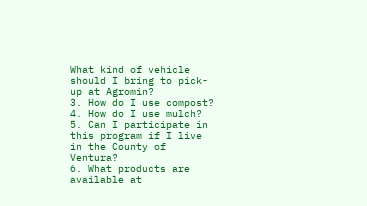What kind of vehicle should I bring to pick-up at Agromin?
3. How do I use compost?
4. How do I use mulch?
5. Can I participate in this program if I live in the County of Ventura?
6. What products are available at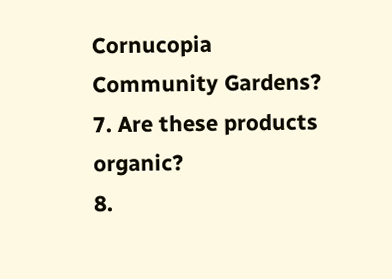Cornucopia Community Gardens?
7. Are these products organic?
8.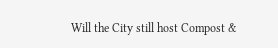Will the City still host Compost &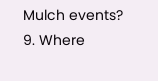Mulch events?
9. Where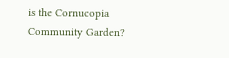is the Cornucopia Community Garden?